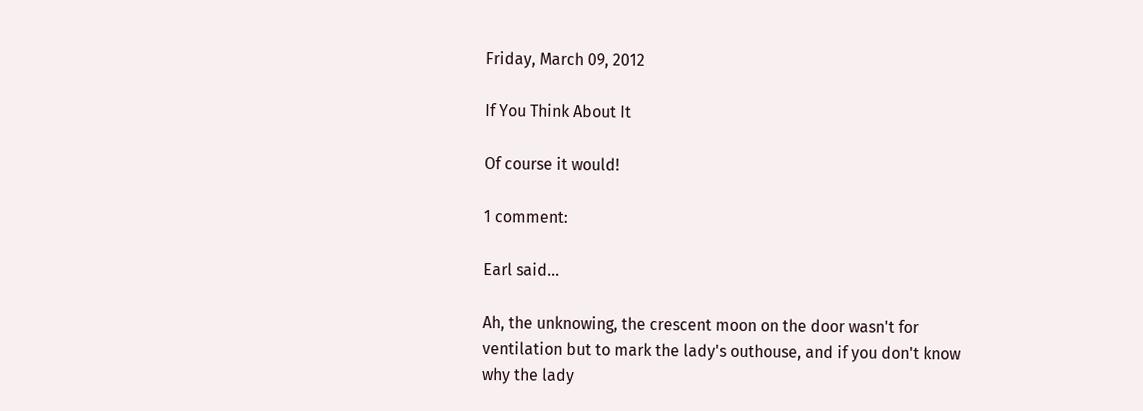Friday, March 09, 2012

If You Think About It

Of course it would!

1 comment:

Earl said...

Ah, the unknowing, the crescent moon on the door wasn't for ventilation but to mark the lady's outhouse, and if you don't know why the lady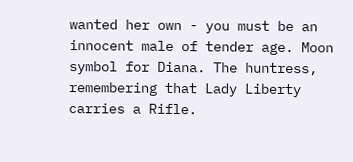wanted her own - you must be an innocent male of tender age. Moon symbol for Diana. The huntress, remembering that Lady Liberty carries a Rifle.